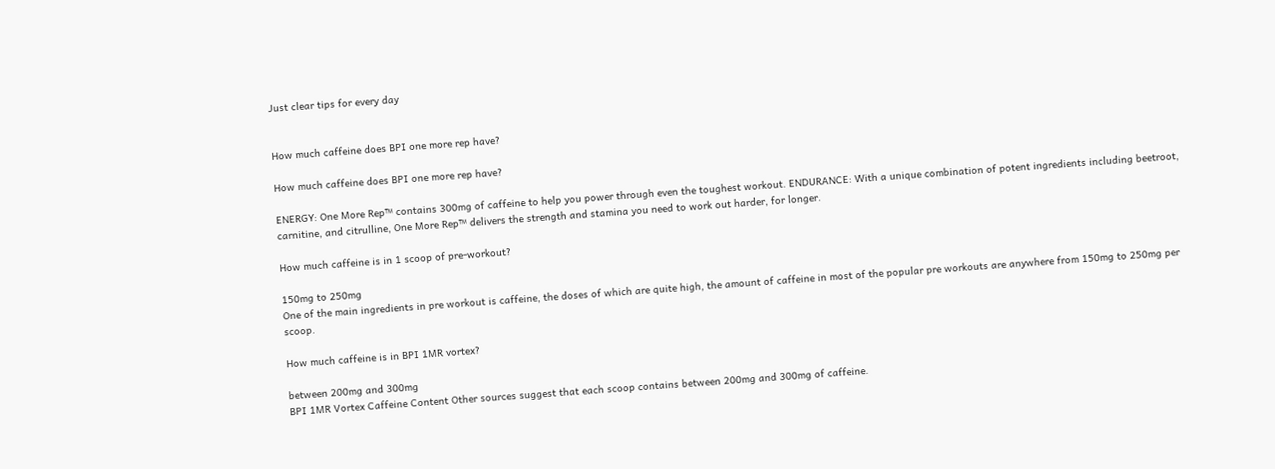Just clear tips for every day


How much caffeine does BPI one more rep have?

How much caffeine does BPI one more rep have?

ENERGY: One More Rep™ contains 300mg of caffeine to help you power through even the toughest workout. ENDURANCE: With a unique combination of potent ingredients including beetroot, carnitine, and citrulline, One More Rep™ delivers the strength and stamina you need to work out harder, for longer.

How much caffeine is in 1 scoop of pre-workout?

150mg to 250mg
One of the main ingredients in pre workout is caffeine, the doses of which are quite high, the amount of caffeine in most of the popular pre workouts are anywhere from 150mg to 250mg per scoop.

How much caffeine is in BPI 1MR vortex?

between 200mg and 300mg
BPI 1MR Vortex Caffeine Content Other sources suggest that each scoop contains between 200mg and 300mg of caffeine.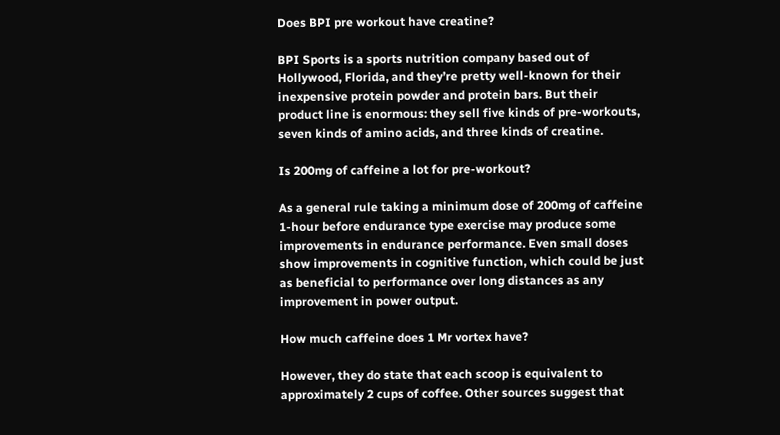Does BPI pre workout have creatine?

BPI Sports is a sports nutrition company based out of Hollywood, Florida, and they’re pretty well-known for their inexpensive protein powder and protein bars. But their product line is enormous: they sell five kinds of pre-workouts, seven kinds of amino acids, and three kinds of creatine.

Is 200mg of caffeine a lot for pre-workout?

As a general rule taking a minimum dose of 200mg of caffeine 1-hour before endurance type exercise may produce some improvements in endurance performance. Even small doses show improvements in cognitive function, which could be just as beneficial to performance over long distances as any improvement in power output.

How much caffeine does 1 Mr vortex have?

However, they do state that each scoop is equivalent to approximately 2 cups of coffee. Other sources suggest that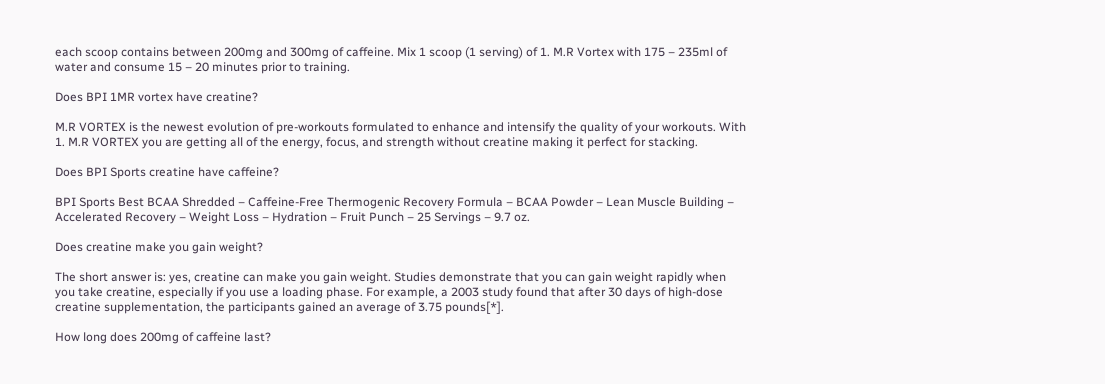each scoop contains between 200mg and 300mg of caffeine. Mix 1 scoop (1 serving) of 1. M.R Vortex with 175 – 235ml of water and consume 15 – 20 minutes prior to training.

Does BPI 1MR vortex have creatine?

M.R VORTEX is the newest evolution of pre-workouts formulated to enhance and intensify the quality of your workouts. With 1. M.R VORTEX you are getting all of the energy, focus, and strength without creatine making it perfect for stacking.

Does BPI Sports creatine have caffeine?

BPI Sports Best BCAA Shredded – Caffeine-Free Thermogenic Recovery Formula – BCAA Powder – Lean Muscle Building – Accelerated Recovery – Weight Loss – Hydration – Fruit Punch – 25 Servings – 9.7 oz.

Does creatine make you gain weight?

The short answer is: yes, creatine can make you gain weight. Studies demonstrate that you can gain weight rapidly when you take creatine, especially if you use a loading phase. For example, a 2003 study found that after 30 days of high-dose creatine supplementation, the participants gained an average of 3.75 pounds[*].

How long does 200mg of caffeine last?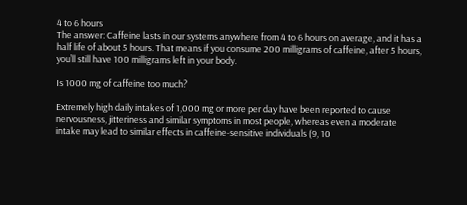4 to 6 hours
The answer: Caffeine lasts in our systems anywhere from 4 to 6 hours on average, and it has a half life of about 5 hours. That means if you consume 200 milligrams of caffeine, after 5 hours, you’ll still have 100 milligrams left in your body.

Is 1000 mg of caffeine too much?

Extremely high daily intakes of 1,000 mg or more per day have been reported to cause nervousness, jitteriness and similar symptoms in most people, whereas even a moderate intake may lead to similar effects in caffeine-sensitive individuals (9, 10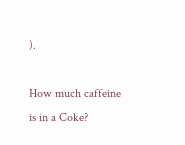).

How much caffeine is in a Coke?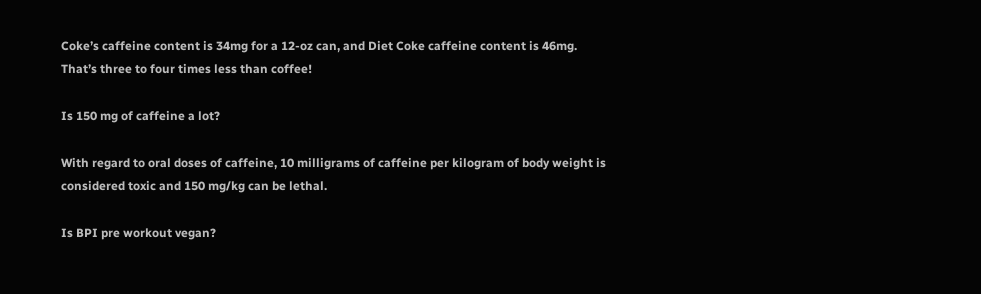Coke’s caffeine content is 34mg for a 12-oz can, and Diet Coke caffeine content is 46mg. That’s three to four times less than coffee!

Is 150 mg of caffeine a lot?

With regard to oral doses of caffeine, 10 milligrams of caffeine per kilogram of body weight is considered toxic and 150 mg/kg can be lethal.

Is BPI pre workout vegan?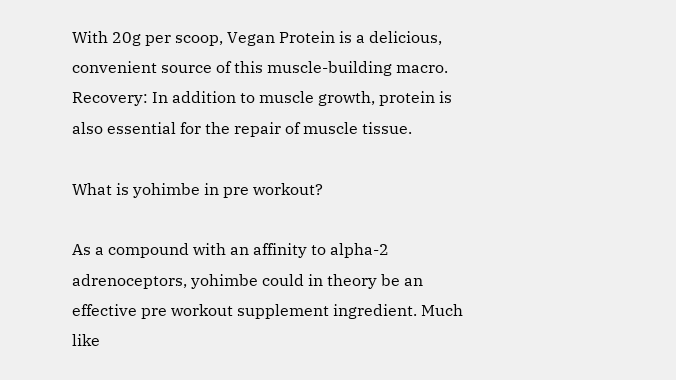With 20g per scoop, Vegan Protein is a delicious, convenient source of this muscle-building macro. Recovery: In addition to muscle growth, protein is also essential for the repair of muscle tissue.

What is yohimbe in pre workout?

As a compound with an affinity to alpha-2 adrenoceptors, yohimbe could in theory be an effective pre workout supplement ingredient. Much like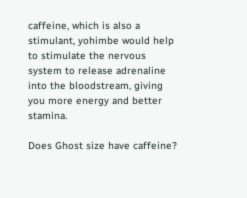caffeine, which is also a stimulant, yohimbe would help to stimulate the nervous system to release adrenaline into the bloodstream, giving you more energy and better stamina.

Does Ghost size have caffeine?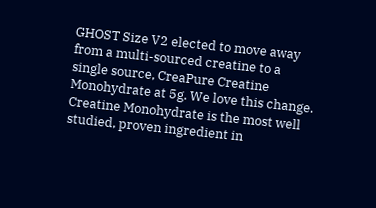GHOST Size V2 elected to move away from a multi-sourced creatine to a single source, CreaPure Creatine Monohydrate at 5g. We love this change. Creatine Monohydrate is the most well studied, proven ingredient in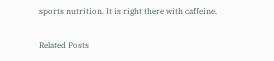sports nutrition. It is right there with caffeine.

Related Posts